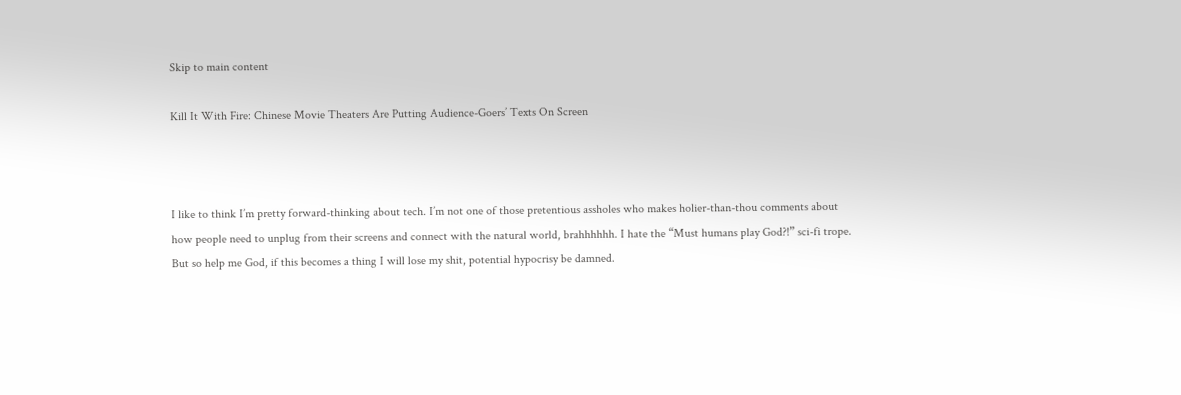Skip to main content

Kill It With Fire: Chinese Movie Theaters Are Putting Audience-Goers’ Texts On Screen



I like to think I’m pretty forward-thinking about tech. I’m not one of those pretentious assholes who makes holier-than-thou comments about how people need to unplug from their screens and connect with the natural world, brahhhhhh. I hate the “Must humans play God?!” sci-fi trope. But so help me God, if this becomes a thing I will lose my shit, potential hypocrisy be damned.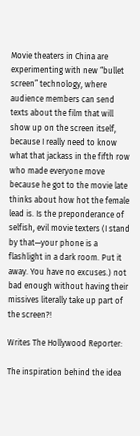Movie theaters in China are experimenting with new “bullet screen” technology, where audience members can send texts about the film that will show up on the screen itself, because I really need to know what that jackass in the fifth row who made everyone move because he got to the movie late thinks about how hot the female lead is. Is the preponderance of selfish, evil movie texters (I stand by that—your phone is a flashlight in a dark room. Put it away. You have no excuses.) not bad enough without having their missives literally take up part of the screen?!

Writes The Hollywood Reporter:

The inspiration behind the idea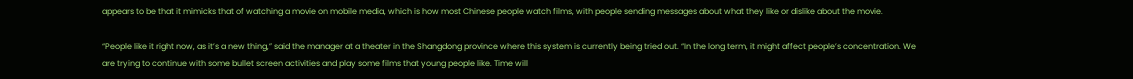appears to be that it mimicks that of watching a movie on mobile media, which is how most Chinese people watch films, with people sending messages about what they like or dislike about the movie.

“People like it right now, as it’s a new thing,” said the manager at a theater in the Shangdong province where this system is currently being tried out. “In the long term, it might affect people’s concentration. We are trying to continue with some bullet screen activities and play some films that young people like. Time will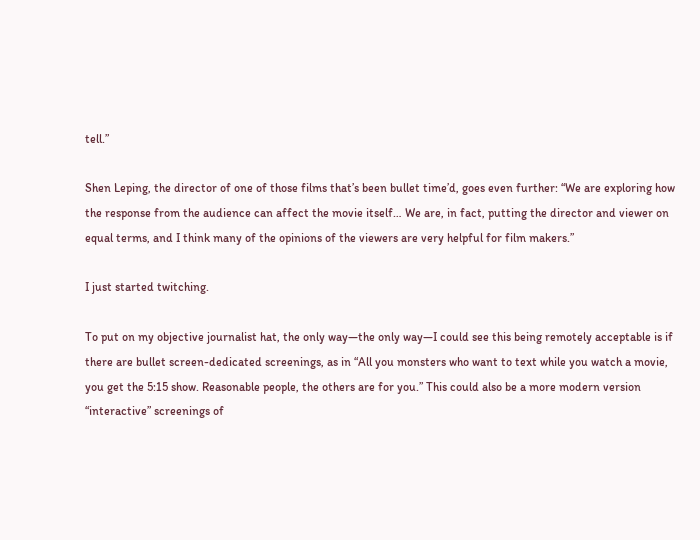tell.”

Shen Leping, the director of one of those films that’s been bullet time’d, goes even further: “We are exploring how the response from the audience can affect the movie itself… We are, in fact, putting the director and viewer on equal terms, and I think many of the opinions of the viewers are very helpful for film makers.”

I just started twitching.

To put on my objective journalist hat, the only way—the only way—I could see this being remotely acceptable is if there are bullet screen-dedicated screenings, as in “All you monsters who want to text while you watch a movie, you get the 5:15 show. Reasonable people, the others are for you.” This could also be a more modern version “interactive” screenings of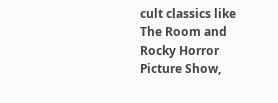cult classics like The Room and Rocky Horror Picture Show,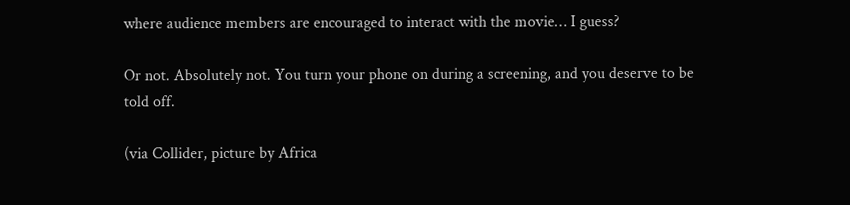where audience members are encouraged to interact with the movie… I guess?

Or not. Absolutely not. You turn your phone on during a screening, and you deserve to be told off.

(via Collider, picture by Africa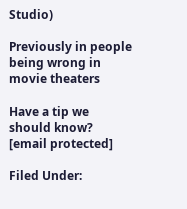Studio)

Previously in people being wrong in movie theaters

Have a tip we should know? [email protected]

Filed Under: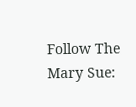Follow The Mary Sue: